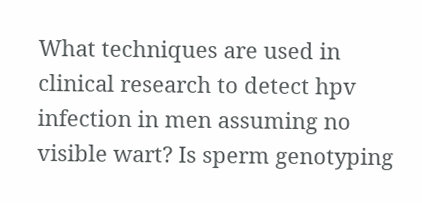What techniques are used in clinical research to detect hpv infection in men assuming no visible wart? Is sperm genotyping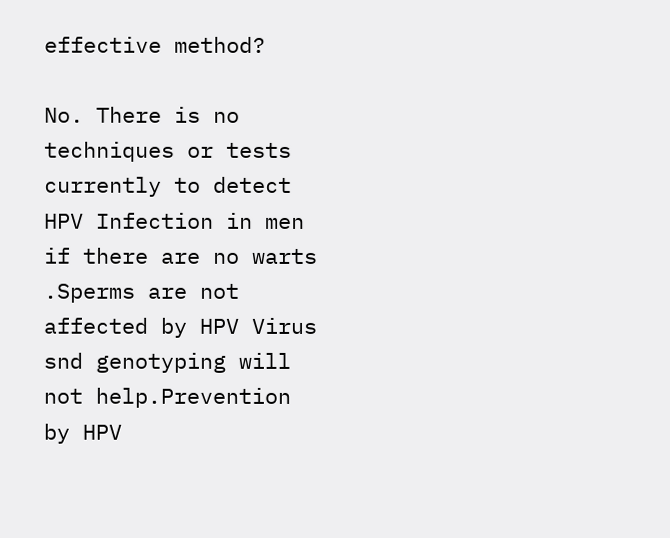effective method?

No. There is no techniques or tests currently to detect HPV Infection in men if there are no warts .Sperms are not affected by HPV Virus snd genotyping will not help.Prevention by HPV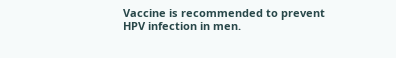Vaccine is recommended to prevent HPV infection in men.